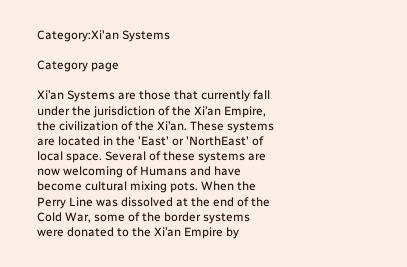Category:Xi'an Systems

Category page

Xi’an Systems are those that currently fall under the jurisdiction of the Xi’an Empire, the civilization of the Xi’an. These systems are located in the 'East' or 'NorthEast' of local space. Several of these systems are now welcoming of Humans and have become cultural mixing pots. When the Perry Line was dissolved at the end of the Cold War, some of the border systems were donated to the Xi’an Empire by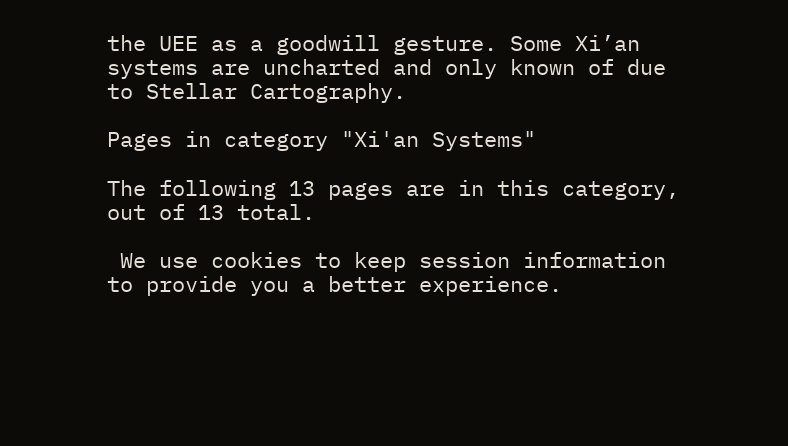the UEE as a goodwill gesture. Some Xi’an systems are uncharted and only known of due to Stellar Cartography.

Pages in category "Xi'an Systems"

The following 13 pages are in this category, out of 13 total.

 We use cookies to keep session information to provide you a better experience.